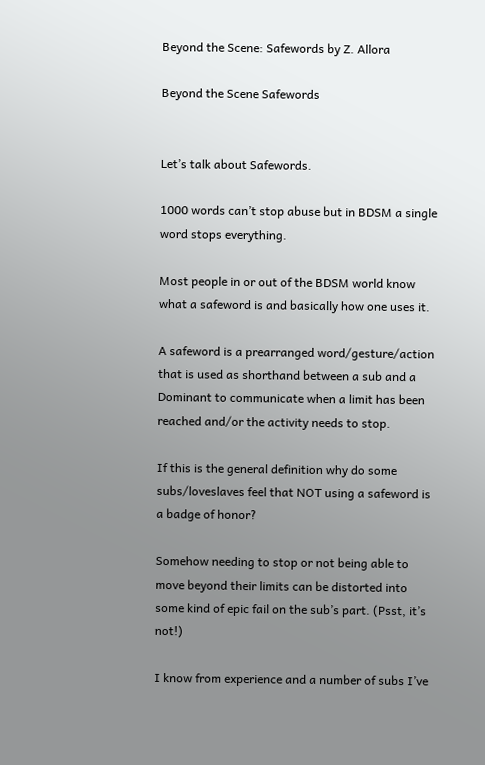Beyond the Scene: Safewords by Z. Allora

Beyond the Scene Safewords


Let’s talk about Safewords.

1000 words can’t stop abuse but in BDSM a single word stops everything.

Most people in or out of the BDSM world know what a safeword is and basically how one uses it.

A safeword is a prearranged word/gesture/action that is used as shorthand between a sub and a Dominant to communicate when a limit has been reached and/or the activity needs to stop.

If this is the general definition why do some subs/loveslaves feel that NOT using a safeword is a badge of honor?

Somehow needing to stop or not being able to move beyond their limits can be distorted into some kind of epic fail on the sub’s part. (Psst, it’s not!)

I know from experience and a number of subs I’ve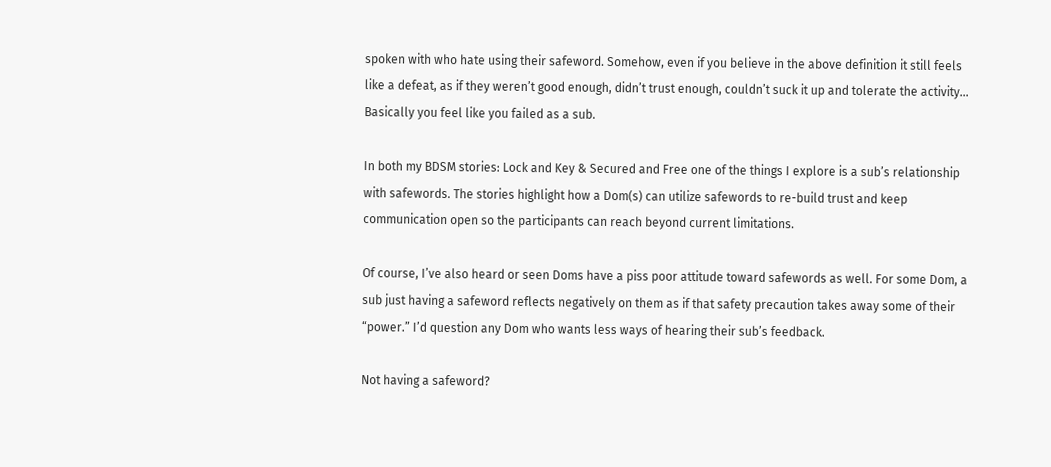spoken with who hate using their safeword. Somehow, even if you believe in the above definition it still feels like a defeat, as if they weren’t good enough, didn’t trust enough, couldn’t suck it up and tolerate the activity… Basically you feel like you failed as a sub.

In both my BDSM stories: Lock and Key & Secured and Free one of the things I explore is a sub’s relationship with safewords. The stories highlight how a Dom(s) can utilize safewords to re-build trust and keep communication open so the participants can reach beyond current limitations.

Of course, I’ve also heard or seen Doms have a piss poor attitude toward safewords as well. For some Dom, a sub just having a safeword reflects negatively on them as if that safety precaution takes away some of their “power.” I’d question any Dom who wants less ways of hearing their sub’s feedback.

Not having a safeword?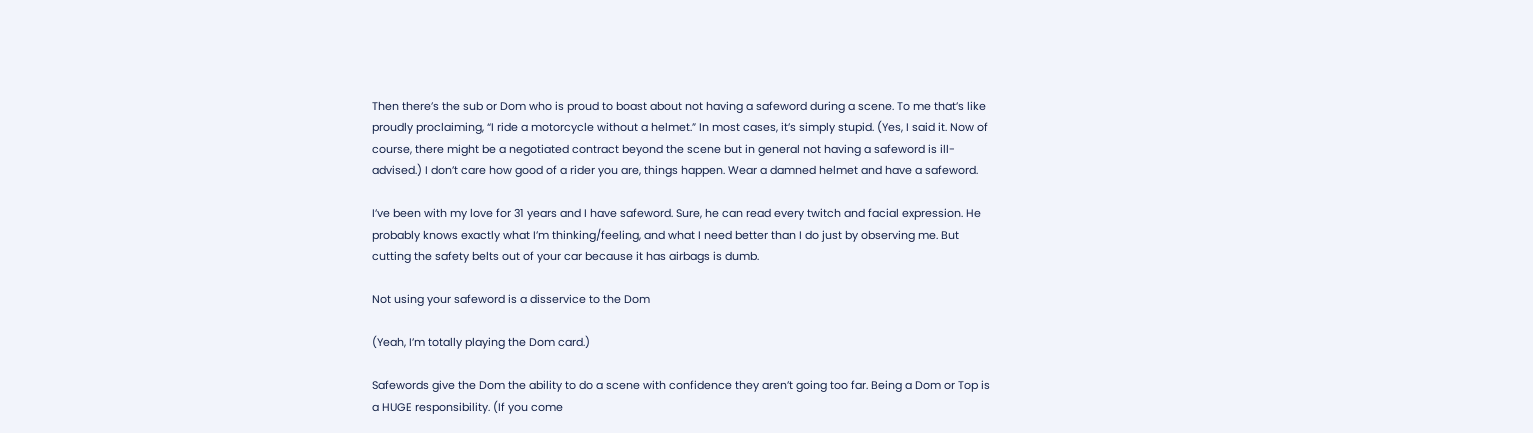Then there’s the sub or Dom who is proud to boast about not having a safeword during a scene. To me that’s like proudly proclaiming, “I ride a motorcycle without a helmet.” In most cases, it’s simply stupid. (Yes, I said it. Now of course, there might be a negotiated contract beyond the scene but in general not having a safeword is ill-advised.) I don’t care how good of a rider you are, things happen. Wear a damned helmet and have a safeword.

I’ve been with my love for 31 years and I have safeword. Sure, he can read every twitch and facial expression. He probably knows exactly what I’m thinking/feeling, and what I need better than I do just by observing me. But cutting the safety belts out of your car because it has airbags is dumb.

Not using your safeword is a disservice to the Dom

(Yeah, I’m totally playing the Dom card.)

Safewords give the Dom the ability to do a scene with confidence they aren’t going too far. Being a Dom or Top is a HUGE responsibility. (If you come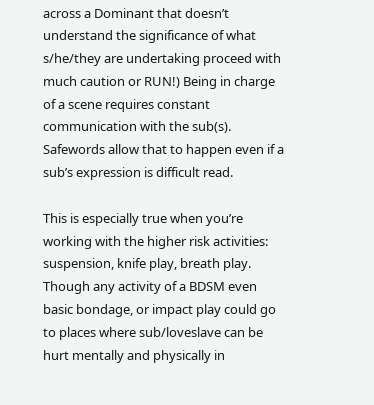across a Dominant that doesn’t understand the significance of what s/he/they are undertaking proceed with much caution or RUN!) Being in charge of a scene requires constant communication with the sub(s). Safewords allow that to happen even if a sub’s expression is difficult read.

This is especially true when you’re working with the higher risk activities: suspension, knife play, breath play. Though any activity of a BDSM even basic bondage, or impact play could go to places where sub/loveslave can be hurt mentally and physically in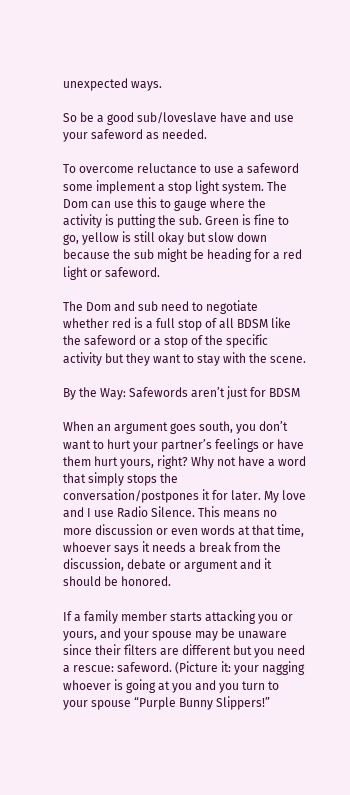unexpected ways.

So be a good sub/loveslave have and use your safeword as needed.

To overcome reluctance to use a safeword some implement a stop light system. The Dom can use this to gauge where the activity is putting the sub. Green is fine to go, yellow is still okay but slow down because the sub might be heading for a red light or safeword.

The Dom and sub need to negotiate whether red is a full stop of all BDSM like the safeword or a stop of the specific activity but they want to stay with the scene.

By the Way: Safewords aren’t just for BDSM

When an argument goes south, you don’t want to hurt your partner’s feelings or have them hurt yours, right? Why not have a word that simply stops the conversation/postpones it for later. My love and I use Radio Silence. This means no more discussion or even words at that time, whoever says it needs a break from the discussion, debate or argument and it should be honored.

If a family member starts attacking you or yours, and your spouse may be unaware since their filters are different but you need a rescue: safeword. (Picture it: your nagging whoever is going at you and you turn to your spouse “Purple Bunny Slippers!”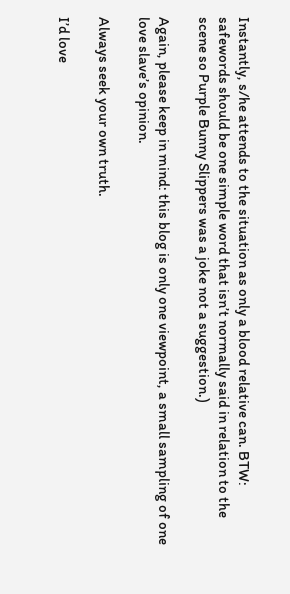Instantly, s/he attends to the situation as only a blood relative can. BTW: safewords should be one simple word that isn’t normally said in relation to the scene so Purple Bunny Slippers was a joke not a suggestion.)

Again, please keep in mind: this blog is only one viewpoint, a small sampling of one love slave’s opinion.

Always seek your own truth.

I’d love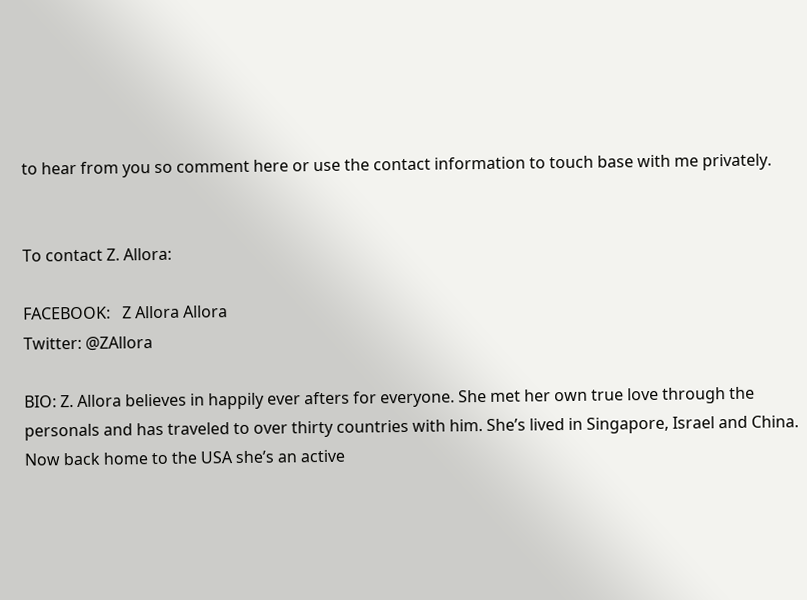to hear from you so comment here or use the contact information to touch base with me privately.


To contact Z. Allora:

FACEBOOK:   Z Allora Allora
Twitter: @ZAllora

BIO: Z. Allora believes in happily ever afters for everyone. She met her own true love through the personals and has traveled to over thirty countries with him. She’s lived in Singapore, Israel and China. Now back home to the USA she’s an active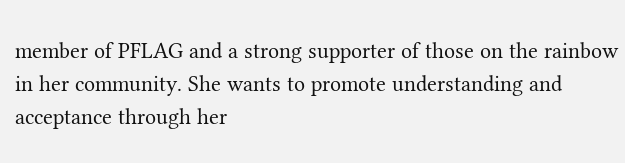member of PFLAG and a strong supporter of those on the rainbow in her community. She wants to promote understanding and acceptance through her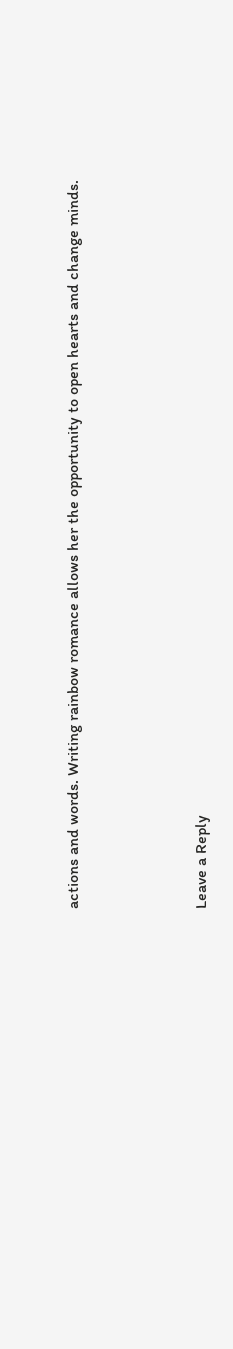actions and words. Writing rainbow romance allows her the opportunity to open hearts and change minds.



Leave a Reply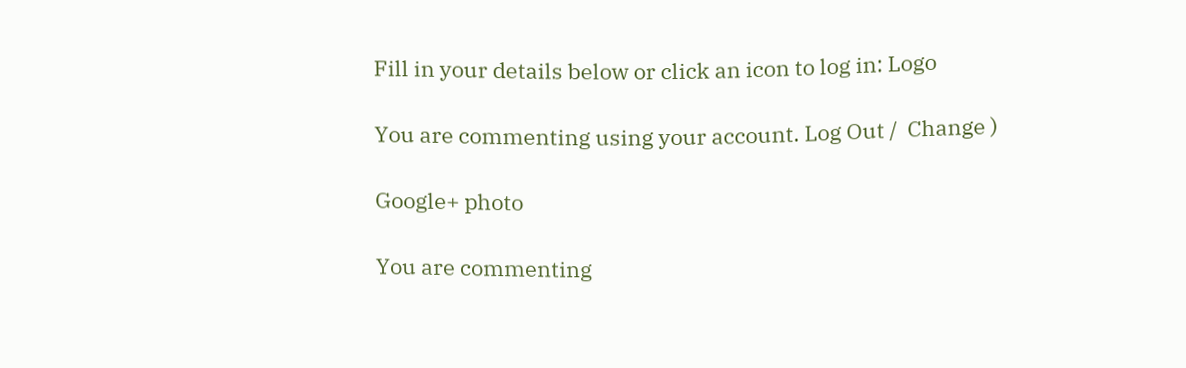Fill in your details below or click an icon to log in: Logo

You are commenting using your account. Log Out /  Change )

Google+ photo

You are commenting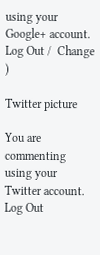using your Google+ account. Log Out /  Change )

Twitter picture

You are commenting using your Twitter account. Log Out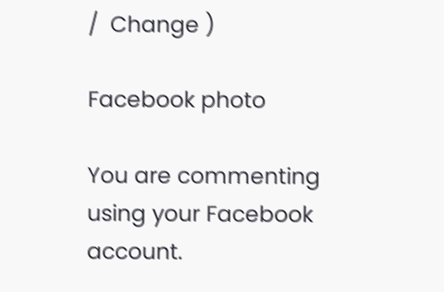/  Change )

Facebook photo

You are commenting using your Facebook account.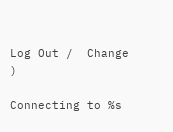Log Out /  Change )

Connecting to %s